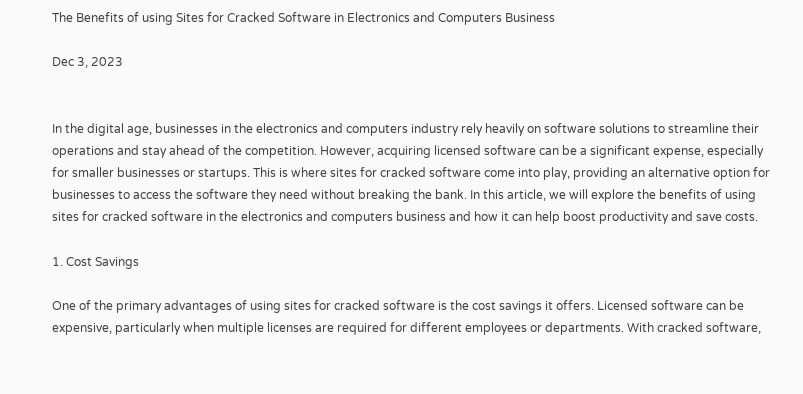The Benefits of using Sites for Cracked Software in Electronics and Computers Business

Dec 3, 2023


In the digital age, businesses in the electronics and computers industry rely heavily on software solutions to streamline their operations and stay ahead of the competition. However, acquiring licensed software can be a significant expense, especially for smaller businesses or startups. This is where sites for cracked software come into play, providing an alternative option for businesses to access the software they need without breaking the bank. In this article, we will explore the benefits of using sites for cracked software in the electronics and computers business and how it can help boost productivity and save costs.

1. Cost Savings

One of the primary advantages of using sites for cracked software is the cost savings it offers. Licensed software can be expensive, particularly when multiple licenses are required for different employees or departments. With cracked software,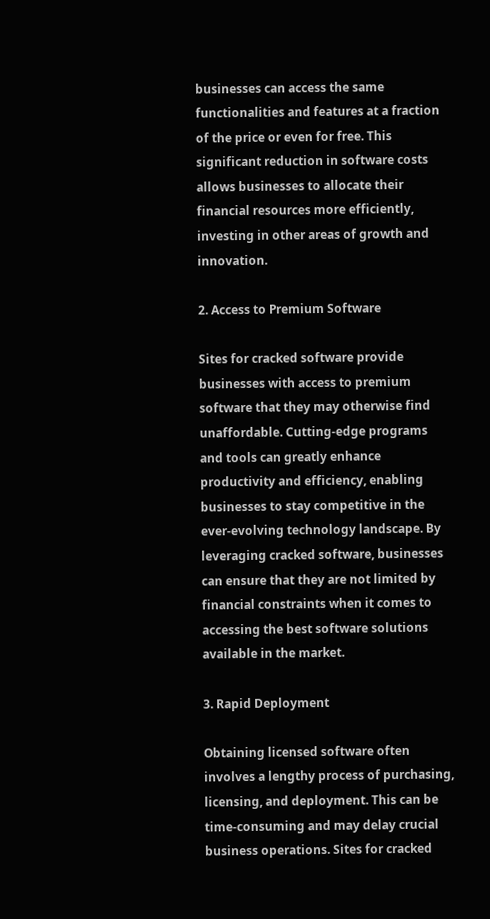businesses can access the same functionalities and features at a fraction of the price or even for free. This significant reduction in software costs allows businesses to allocate their financial resources more efficiently, investing in other areas of growth and innovation.

2. Access to Premium Software

Sites for cracked software provide businesses with access to premium software that they may otherwise find unaffordable. Cutting-edge programs and tools can greatly enhance productivity and efficiency, enabling businesses to stay competitive in the ever-evolving technology landscape. By leveraging cracked software, businesses can ensure that they are not limited by financial constraints when it comes to accessing the best software solutions available in the market.

3. Rapid Deployment

Obtaining licensed software often involves a lengthy process of purchasing, licensing, and deployment. This can be time-consuming and may delay crucial business operations. Sites for cracked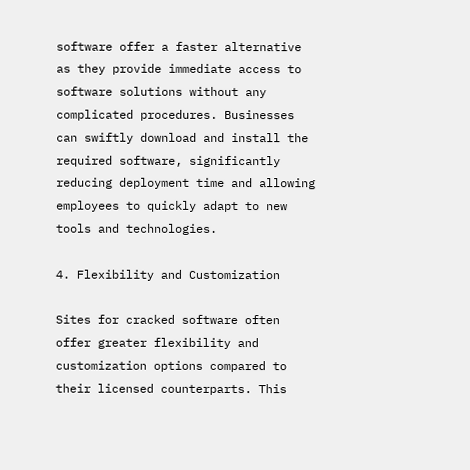software offer a faster alternative as they provide immediate access to software solutions without any complicated procedures. Businesses can swiftly download and install the required software, significantly reducing deployment time and allowing employees to quickly adapt to new tools and technologies.

4. Flexibility and Customization

Sites for cracked software often offer greater flexibility and customization options compared to their licensed counterparts. This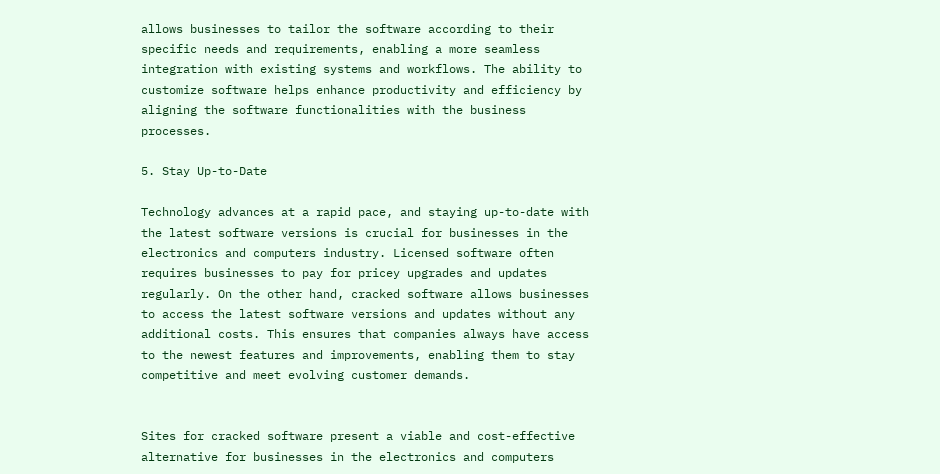allows businesses to tailor the software according to their specific needs and requirements, enabling a more seamless integration with existing systems and workflows. The ability to customize software helps enhance productivity and efficiency by aligning the software functionalities with the business processes.

5. Stay Up-to-Date

Technology advances at a rapid pace, and staying up-to-date with the latest software versions is crucial for businesses in the electronics and computers industry. Licensed software often requires businesses to pay for pricey upgrades and updates regularly. On the other hand, cracked software allows businesses to access the latest software versions and updates without any additional costs. This ensures that companies always have access to the newest features and improvements, enabling them to stay competitive and meet evolving customer demands.


Sites for cracked software present a viable and cost-effective alternative for businesses in the electronics and computers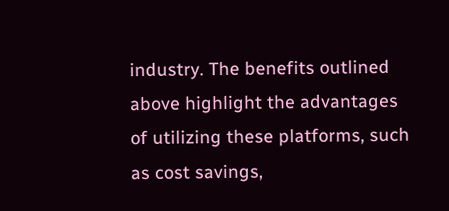industry. The benefits outlined above highlight the advantages of utilizing these platforms, such as cost savings,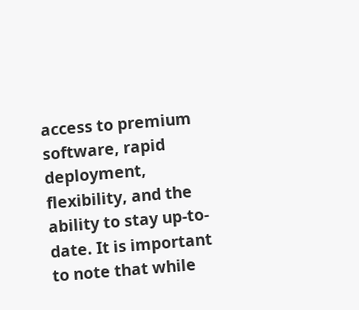access to premium software, rapid deployment, flexibility, and the ability to stay up-to-date. It is important to note that while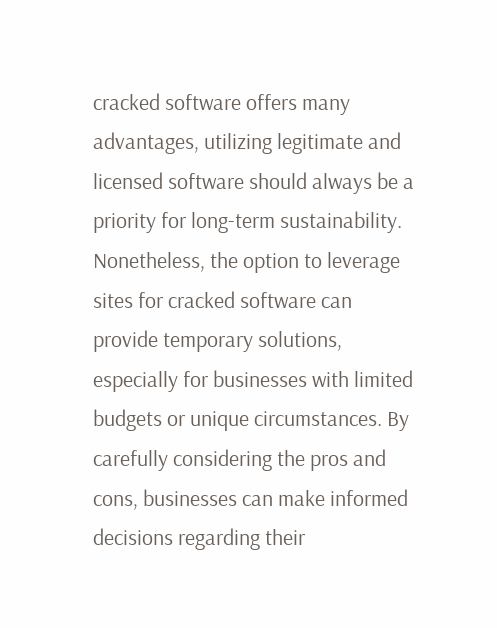cracked software offers many advantages, utilizing legitimate and licensed software should always be a priority for long-term sustainability. Nonetheless, the option to leverage sites for cracked software can provide temporary solutions, especially for businesses with limited budgets or unique circumstances. By carefully considering the pros and cons, businesses can make informed decisions regarding their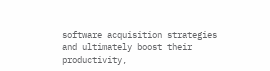software acquisition strategies and ultimately boost their productivity,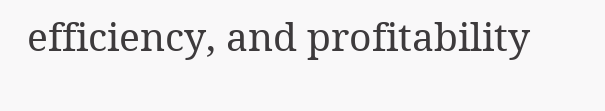efficiency, and profitability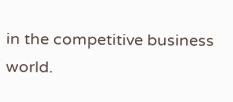in the competitive business world.